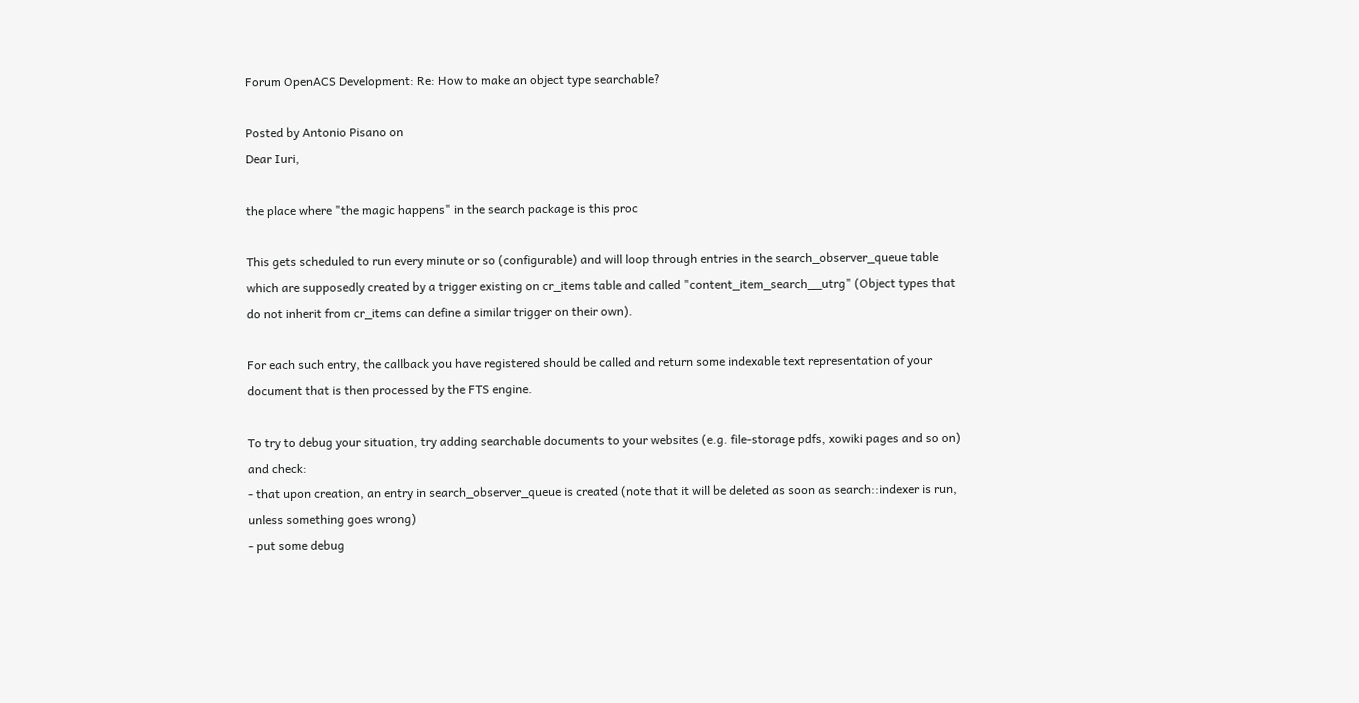Forum OpenACS Development: Re: How to make an object type searchable?

Posted by Antonio Pisano on
Dear Iuri,

the place where "the magic happens" in the search package is this proc

This gets scheduled to run every minute or so (configurable) and will loop through entries in the search_observer_queue table which are supposedly created by a trigger existing on cr_items table and called "content_item_search__utrg" (Object types that do not inherit from cr_items can define a similar trigger on their own).

For each such entry, the callback you have registered should be called and return some indexable text representation of your document that is then processed by the FTS engine.

To try to debug your situation, try adding searchable documents to your websites (e.g. file-storage pdfs, xowiki pages and so on) and check:
- that upon creation, an entry in search_observer_queue is created (note that it will be deleted as soon as search::indexer is run, unless something goes wrong)
- put some debug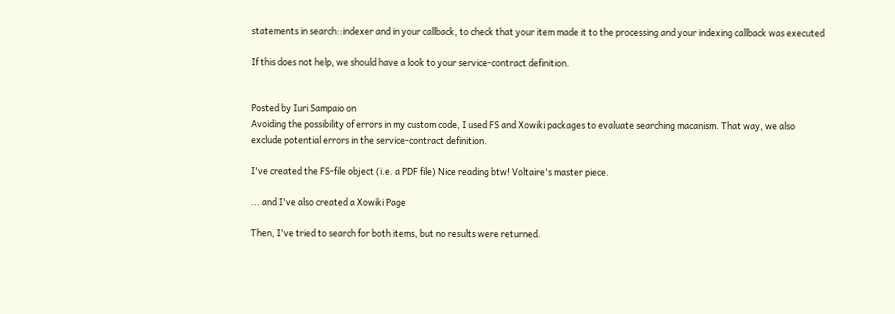statements in search::indexer and in your callback, to check that your item made it to the processing and your indexing callback was executed

If this does not help, we should have a look to your service-contract definition.


Posted by Iuri Sampaio on
Avoiding the possibility of errors in my custom code, I used FS and Xowiki packages to evaluate searching macanism. That way, we also exclude potential errors in the service-contract definition.

I've created the FS-file object (i.e. a PDF file) Nice reading btw! Voltaire's master piece.

... and I've also created a Xowiki Page

Then, I've tried to search for both items, but no results were returned.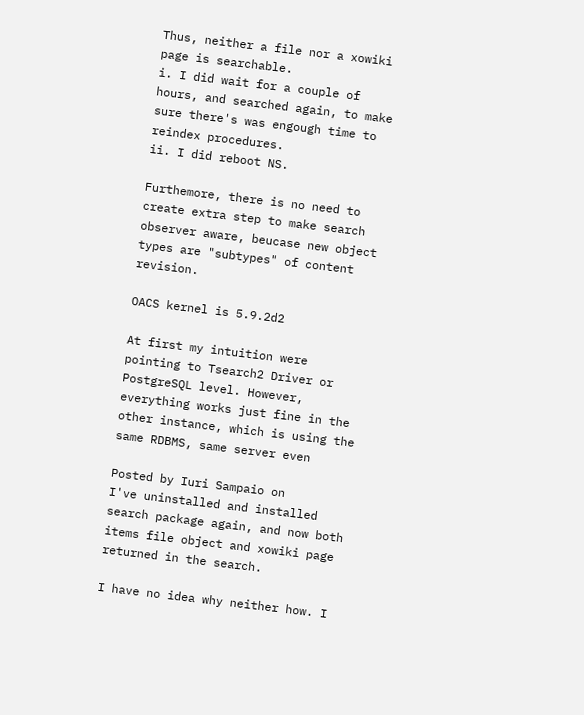Thus, neither a file nor a xowiki page is searchable.
i. I did wait for a couple of hours, and searched again, to make sure there's was engough time to reindex procedures.
ii. I did reboot NS.

Furthemore, there is no need to create extra step to make search observer aware, beucase new object types are "subtypes" of content revision.

OACS kernel is 5.9.2d2

At first my intuition were pointing to Tsearch2 Driver or PostgreSQL level. However, everything works just fine in the other instance, which is using the same RDBMS, same server even

Posted by Iuri Sampaio on
I've uninstalled and installed search package again, and now both items file object and xowiki page returned in the search.

I have no idea why neither how. I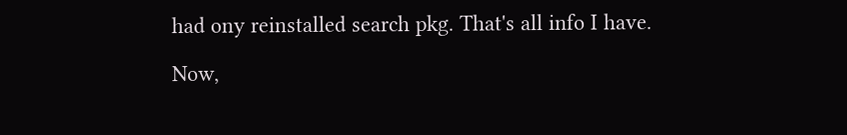had ony reinstalled search pkg. That's all info I have.

Now,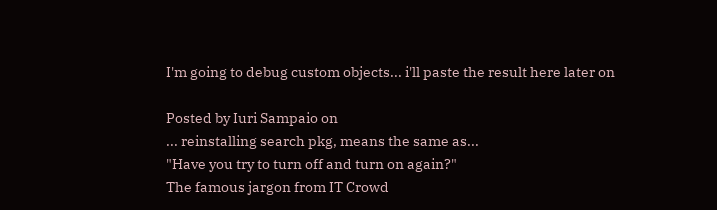I'm going to debug custom objects... i'll paste the result here later on

Posted by Iuri Sampaio on
... reinstalling search pkg, means the same as...
"Have you try to turn off and turn on again?"
The famous jargon from IT Crowd